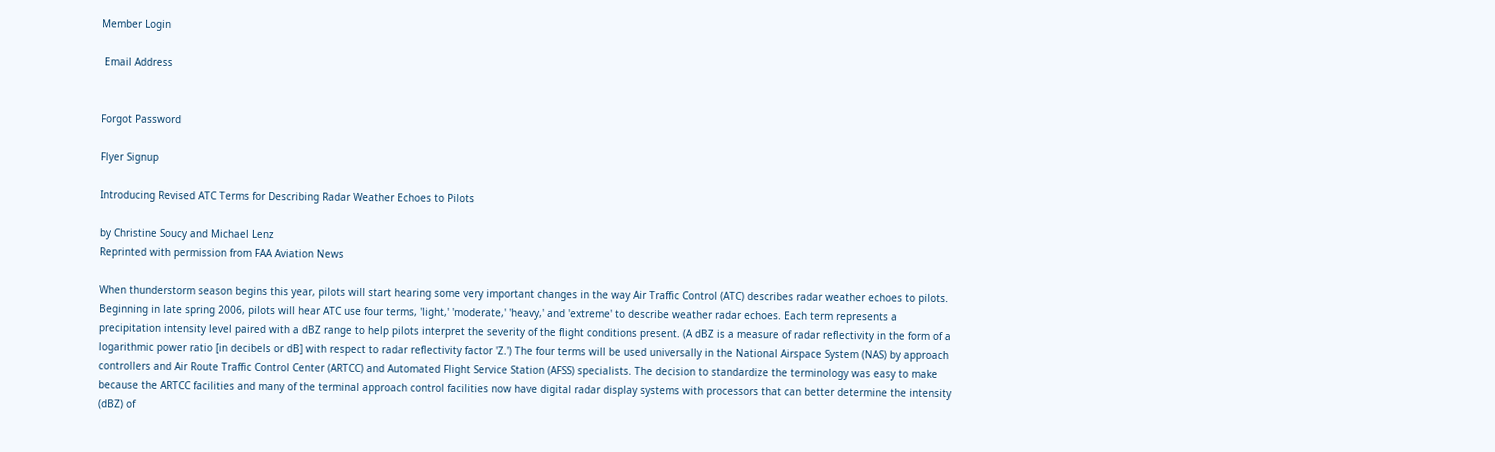Member Login

 Email Address


Forgot Password

Flyer Signup

Introducing Revised ATC Terms for Describing Radar Weather Echoes to Pilots

by Christine Soucy and Michael Lenz
Reprinted with permission from FAA Aviation News

When thunderstorm season begins this year, pilots will start hearing some very important changes in the way Air Traffic Control (ATC) describes radar weather echoes to pilots. Beginning in late spring 2006, pilots will hear ATC use four terms, 'light,' 'moderate,' 'heavy,' and 'extreme' to describe weather radar echoes. Each term represents a precipitation intensity level paired with a dBZ range to help pilots interpret the severity of the flight conditions present. (A dBZ is a measure of radar reflectivity in the form of a logarithmic power ratio [in decibels or dB] with respect to radar reflectivity factor 'Z.') The four terms will be used universally in the National Airspace System (NAS) by approach controllers and Air Route Traffic Control Center (ARTCC) and Automated Flight Service Station (AFSS) specialists. The decision to standardize the terminology was easy to make because the ARTCC facilities and many of the terminal approach control facilities now have digital radar display systems with processors that can better determine the intensity (dBZ) of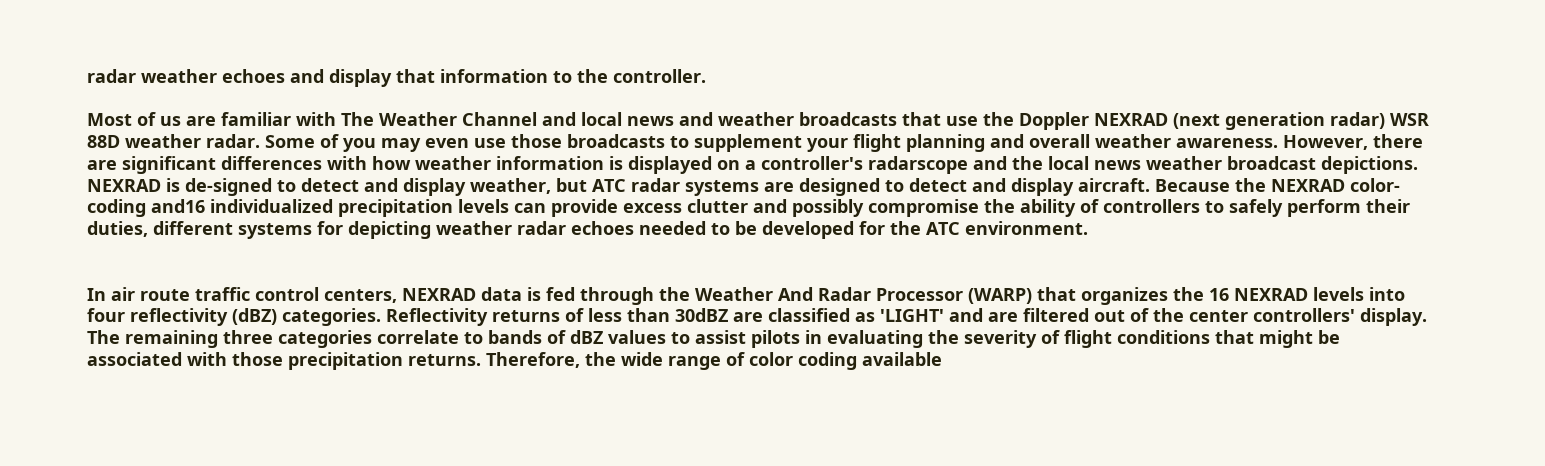radar weather echoes and display that information to the controller.

Most of us are familiar with The Weather Channel and local news and weather broadcasts that use the Doppler NEXRAD (next generation radar) WSR 88D weather radar. Some of you may even use those broadcasts to supplement your flight planning and overall weather awareness. However, there are significant differences with how weather information is displayed on a controller's radarscope and the local news weather broadcast depictions. NEXRAD is de-signed to detect and display weather, but ATC radar systems are designed to detect and display aircraft. Because the NEXRAD color-coding and16 individualized precipitation levels can provide excess clutter and possibly compromise the ability of controllers to safely perform their duties, different systems for depicting weather radar echoes needed to be developed for the ATC environment.


In air route traffic control centers, NEXRAD data is fed through the Weather And Radar Processor (WARP) that organizes the 16 NEXRAD levels into four reflectivity (dBZ) categories. Reflectivity returns of less than 30dBZ are classified as 'LIGHT' and are filtered out of the center controllers' display. The remaining three categories correlate to bands of dBZ values to assist pilots in evaluating the severity of flight conditions that might be associated with those precipitation returns. Therefore, the wide range of color coding available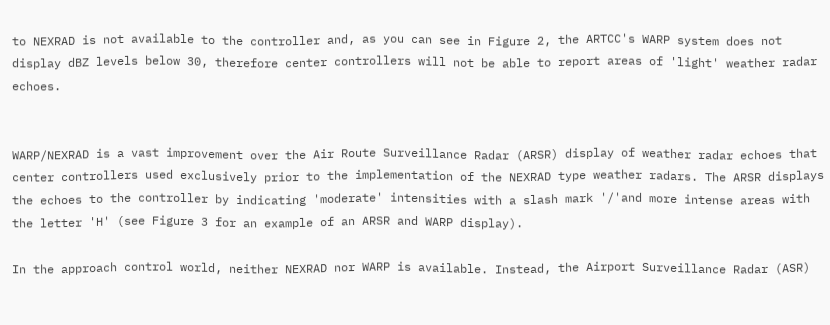to NEXRAD is not available to the controller and, as you can see in Figure 2, the ARTCC's WARP system does not display dBZ levels below 30, therefore center controllers will not be able to report areas of 'light' weather radar echoes.


WARP/NEXRAD is a vast improvement over the Air Route Surveillance Radar (ARSR) display of weather radar echoes that center controllers used exclusively prior to the implementation of the NEXRAD type weather radars. The ARSR displays the echoes to the controller by indicating 'moderate' intensities with a slash mark '/'and more intense areas with the letter 'H' (see Figure 3 for an example of an ARSR and WARP display).

In the approach control world, neither NEXRAD nor WARP is available. Instead, the Airport Surveillance Radar (ASR)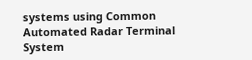systems using Common Automated Radar Terminal System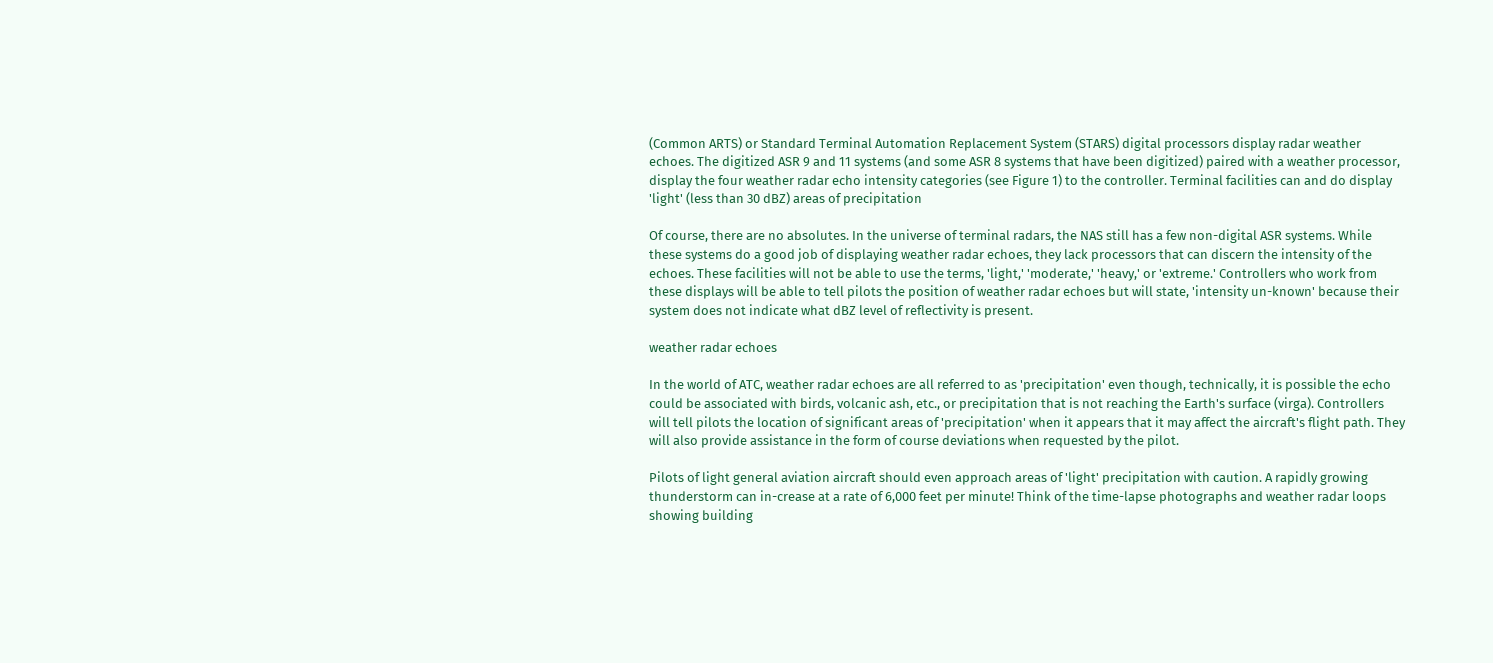(Common ARTS) or Standard Terminal Automation Replacement System (STARS) digital processors display radar weather echoes. The digitized ASR 9 and 11 systems (and some ASR 8 systems that have been digitized) paired with a weather processor, display the four weather radar echo intensity categories (see Figure 1) to the controller. Terminal facilities can and do display 'light' (less than 30 dBZ) areas of precipitation

Of course, there are no absolutes. In the universe of terminal radars, the NAS still has a few non-digital ASR systems. While these systems do a good job of displaying weather radar echoes, they lack processors that can discern the intensity of the echoes. These facilities will not be able to use the terms, 'light,' 'moderate,' 'heavy,' or 'extreme.' Controllers who work from these displays will be able to tell pilots the position of weather radar echoes but will state, 'intensity un-known' because their system does not indicate what dBZ level of reflectivity is present.

weather radar echoes

In the world of ATC, weather radar echoes are all referred to as 'precipitation' even though, technically, it is possible the echo could be associated with birds, volcanic ash, etc., or precipitation that is not reaching the Earth's surface (virga). Controllers will tell pilots the location of significant areas of 'precipitation' when it appears that it may affect the aircraft's flight path. They will also provide assistance in the form of course deviations when requested by the pilot.

Pilots of light general aviation aircraft should even approach areas of 'light' precipitation with caution. A rapidly growing thunderstorm can in-crease at a rate of 6,000 feet per minute! Think of the time-lapse photographs and weather radar loops showing building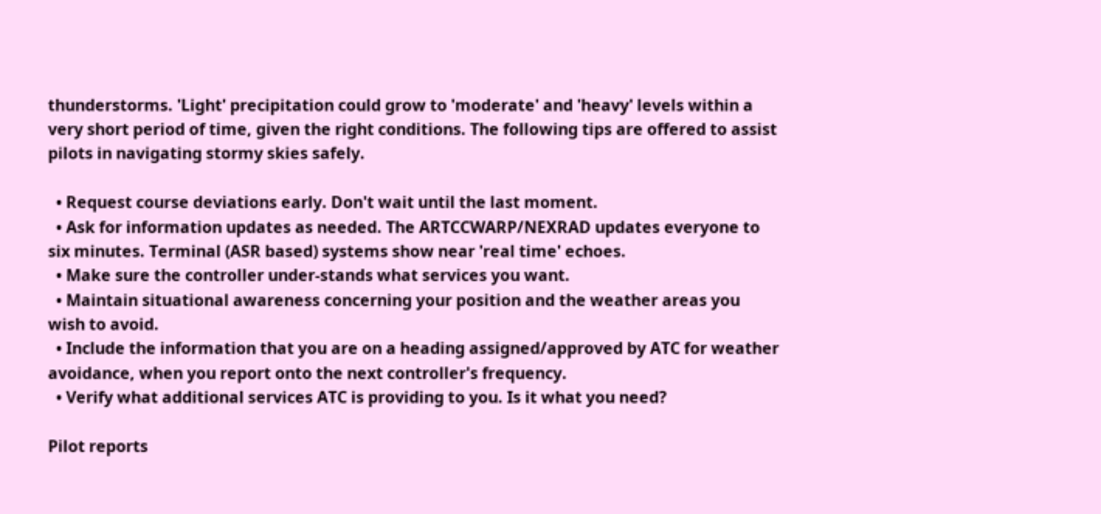thunderstorms. 'Light' precipitation could grow to 'moderate' and 'heavy' levels within a very short period of time, given the right conditions. The following tips are offered to assist pilots in navigating stormy skies safely.

  • Request course deviations early. Don't wait until the last moment.
  • Ask for information updates as needed. The ARTCCWARP/NEXRAD updates everyone to six minutes. Terminal (ASR based) systems show near 'real time' echoes.
  • Make sure the controller under-stands what services you want.
  • Maintain situational awareness concerning your position and the weather areas you wish to avoid.
  • Include the information that you are on a heading assigned/approved by ATC for weather avoidance, when you report onto the next controller's frequency.
  • Verify what additional services ATC is providing to you. Is it what you need?

Pilot reports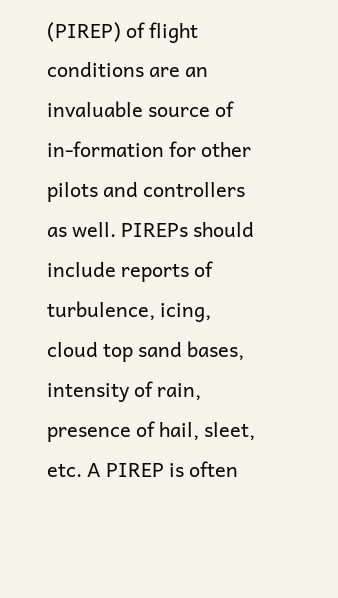(PIREP) of flight conditions are an invaluable source of in-formation for other pilots and controllers as well. PIREPs should include reports of turbulence, icing, cloud top sand bases, intensity of rain, presence of hail, sleet, etc. A PIREP is often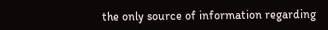the only source of information regarding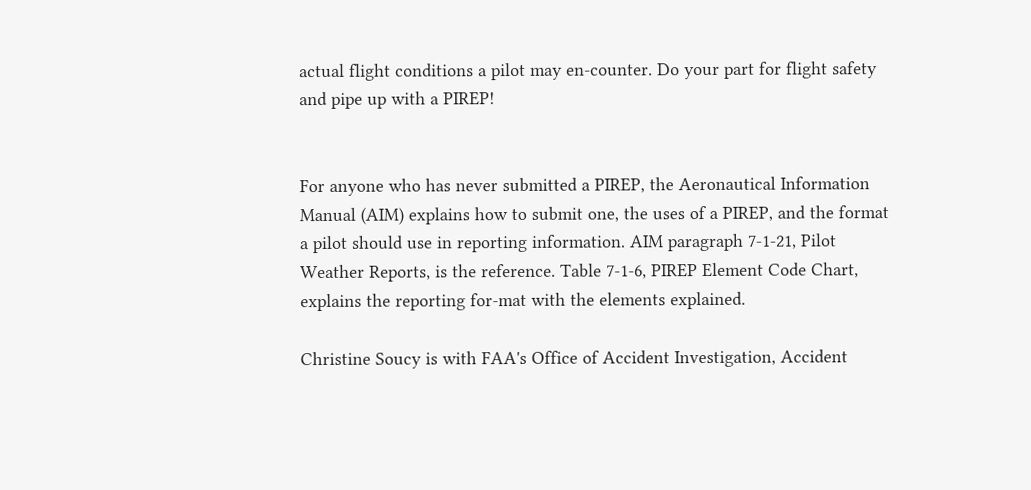actual flight conditions a pilot may en-counter. Do your part for flight safety and pipe up with a PIREP!


For anyone who has never submitted a PIREP, the Aeronautical Information Manual (AIM) explains how to submit one, the uses of a PIREP, and the format a pilot should use in reporting information. AIM paragraph 7-1-21, Pilot Weather Reports, is the reference. Table 7-1-6, PIREP Element Code Chart, explains the reporting for-mat with the elements explained.

Christine Soucy is with FAA's Office of Accident Investigation, Accident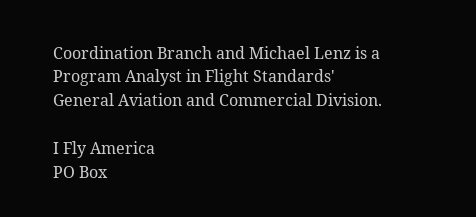Coordination Branch and Michael Lenz is a Program Analyst in Flight Standards' General Aviation and Commercial Division.

I Fly America
PO Box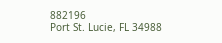882196
Port St. Lucie, FL 34988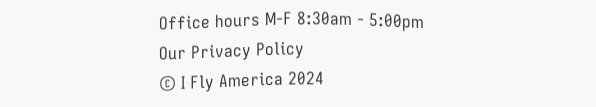Office hours M-F 8:30am - 5:00pm
Our Privacy Policy
© I Fly America 2024